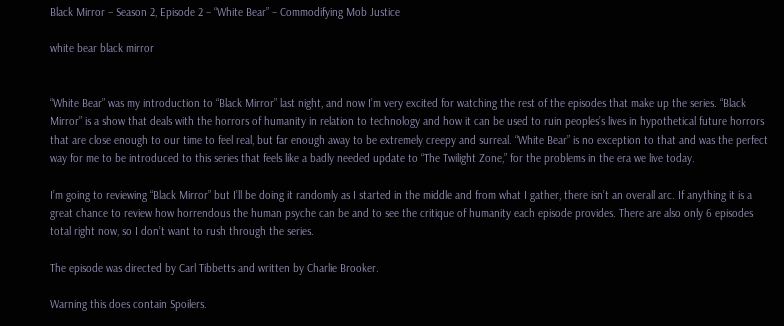Black Mirror – Season 2, Episode 2 – “White Bear” – Commodifying Mob Justice

white bear black mirror


“White Bear” was my introduction to “Black Mirror” last night, and now I’m very excited for watching the rest of the episodes that make up the series. “Black Mirror” is a show that deals with the horrors of humanity in relation to technology and how it can be used to ruin peoples’s lives in hypothetical future horrors that are close enough to our time to feel real, but far enough away to be extremely creepy and surreal. “White Bear” is no exception to that and was the perfect way for me to be introduced to this series that feels like a badly needed update to “The Twilight Zone,” for the problems in the era we live today.

I’m going to reviewing “Black Mirror” but I’ll be doing it randomly as I started in the middle and from what I gather, there isn’t an overall arc. If anything it is a great chance to review how horrendous the human psyche can be and to see the critique of humanity each episode provides. There are also only 6 episodes total right now, so I don’t want to rush through the series.

The episode was directed by Carl Tibbetts and written by Charlie Brooker.

Warning this does contain Spoilers.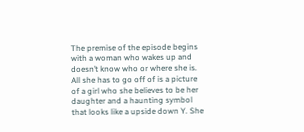The premise of the episode begins with a woman who wakes up and doesn’t know who or where she is. All she has to go off of is a picture of a girl who she believes to be her daughter and a haunting symbol that looks like a upside down Y. She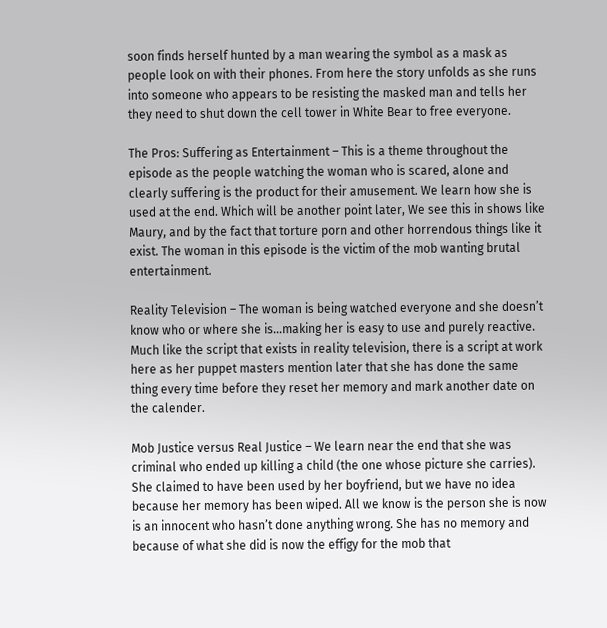soon finds herself hunted by a man wearing the symbol as a mask as people look on with their phones. From here the story unfolds as she runs into someone who appears to be resisting the masked man and tells her they need to shut down the cell tower in White Bear to free everyone.

The Pros: Suffering as Entertainment – This is a theme throughout the episode as the people watching the woman who is scared, alone and clearly suffering is the product for their amusement. We learn how she is used at the end. Which will be another point later, We see this in shows like Maury, and by the fact that torture porn and other horrendous things like it exist. The woman in this episode is the victim of the mob wanting brutal entertainment.

Reality Television – The woman is being watched everyone and she doesn’t know who or where she is…making her is easy to use and purely reactive. Much like the script that exists in reality television, there is a script at work here as her puppet masters mention later that she has done the same thing every time before they reset her memory and mark another date on the calender.

Mob Justice versus Real Justice – We learn near the end that she was criminal who ended up killing a child (the one whose picture she carries). She claimed to have been used by her boyfriend, but we have no idea because her memory has been wiped. All we know is the person she is now is an innocent who hasn’t done anything wrong. She has no memory and because of what she did is now the effigy for the mob that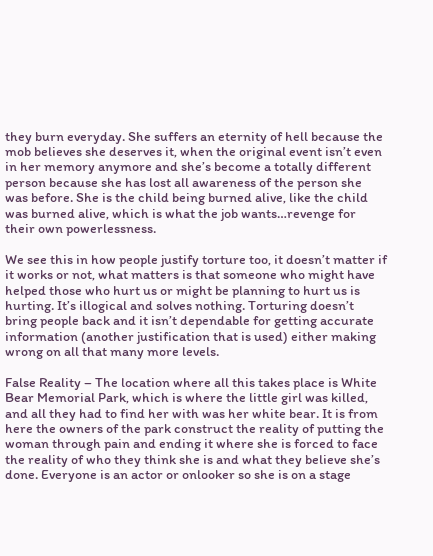they burn everyday. She suffers an eternity of hell because the mob believes she deserves it, when the original event isn’t even in her memory anymore and she’s become a totally different person because she has lost all awareness of the person she was before. She is the child being burned alive, like the child was burned alive, which is what the job wants…revenge for their own powerlessness.

We see this in how people justify torture too, it doesn’t matter if it works or not, what matters is that someone who might have helped those who hurt us or might be planning to hurt us is hurting. It’s illogical and solves nothing. Torturing doesn’t bring people back and it isn’t dependable for getting accurate information (another justification that is used) either making wrong on all that many more levels.

False Reality – The location where all this takes place is White Bear Memorial Park, which is where the little girl was killed, and all they had to find her with was her white bear. It is from here the owners of the park construct the reality of putting the woman through pain and ending it where she is forced to face the reality of who they think she is and what they believe she’s done. Everyone is an actor or onlooker so she is on a stage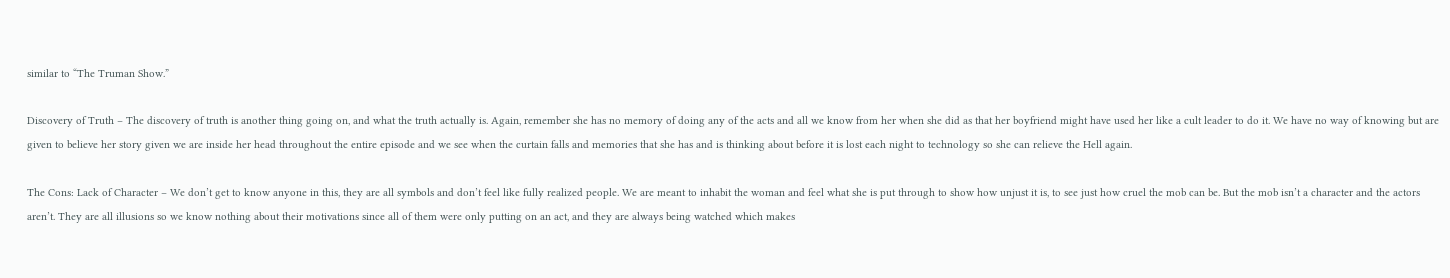similar to “The Truman Show.”

Discovery of Truth – The discovery of truth is another thing going on, and what the truth actually is. Again, remember she has no memory of doing any of the acts and all we know from her when she did as that her boyfriend might have used her like a cult leader to do it. We have no way of knowing but are given to believe her story given we are inside her head throughout the entire episode and we see when the curtain falls and memories that she has and is thinking about before it is lost each night to technology so she can relieve the Hell again.

The Cons: Lack of Character – We don’t get to know anyone in this, they are all symbols and don’t feel like fully realized people. We are meant to inhabit the woman and feel what she is put through to show how unjust it is, to see just how cruel the mob can be. But the mob isn’t a character and the actors aren’t. They are all illusions so we know nothing about their motivations since all of them were only putting on an act, and they are always being watched which makes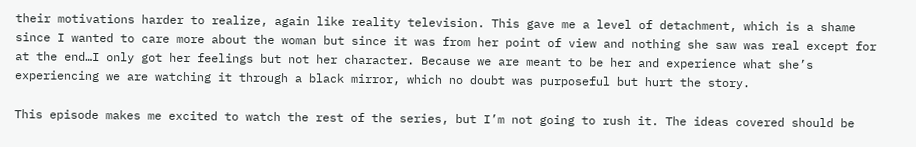their motivations harder to realize, again like reality television. This gave me a level of detachment, which is a shame since I wanted to care more about the woman but since it was from her point of view and nothing she saw was real except for at the end…I only got her feelings but not her character. Because we are meant to be her and experience what she’s experiencing we are watching it through a black mirror, which no doubt was purposeful but hurt the story.

This episode makes me excited to watch the rest of the series, but I’m not going to rush it. The ideas covered should be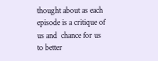thought about as each episode is a critique of us and  chance for us to better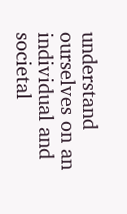understand ourselves on an individual and societal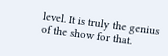level. It is truly the genius of the show for that.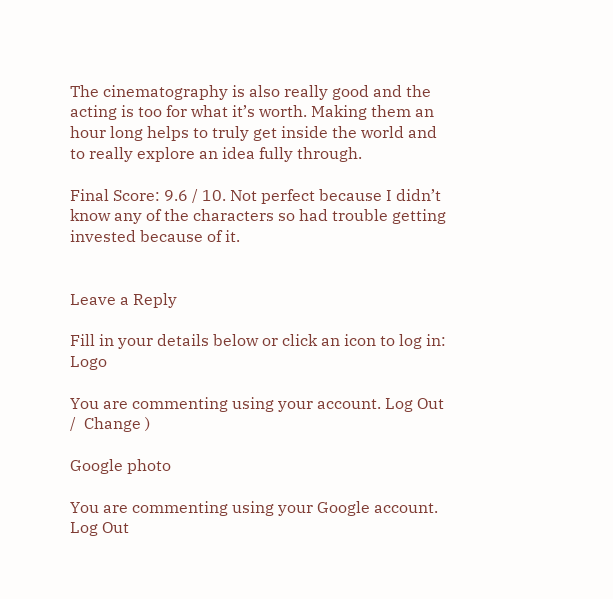The cinematography is also really good and the acting is too for what it’s worth. Making them an hour long helps to truly get inside the world and to really explore an idea fully through.

Final Score: 9.6 / 10. Not perfect because I didn’t know any of the characters so had trouble getting invested because of it.


Leave a Reply

Fill in your details below or click an icon to log in: Logo

You are commenting using your account. Log Out /  Change )

Google photo

You are commenting using your Google account. Log Out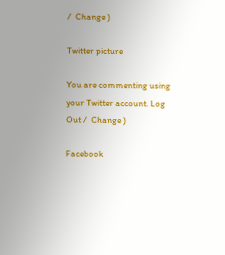/  Change )

Twitter picture

You are commenting using your Twitter account. Log Out /  Change )

Facebook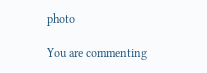photo

You are commenting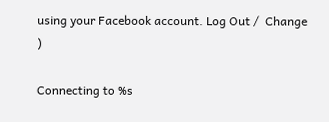using your Facebook account. Log Out /  Change )

Connecting to %s